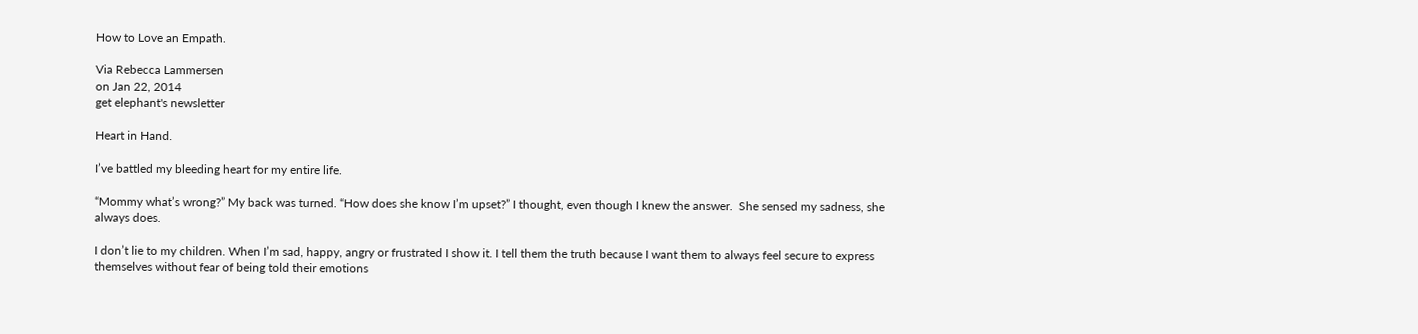How to Love an Empath.

Via Rebecca Lammersen
on Jan 22, 2014
get elephant's newsletter

Heart in Hand.

I’ve battled my bleeding heart for my entire life.

“Mommy what’s wrong?” My back was turned. “How does she know I’m upset?” I thought, even though I knew the answer.  She sensed my sadness, she always does.

I don’t lie to my children. When I’m sad, happy, angry or frustrated I show it. I tell them the truth because I want them to always feel secure to express themselves without fear of being told their emotions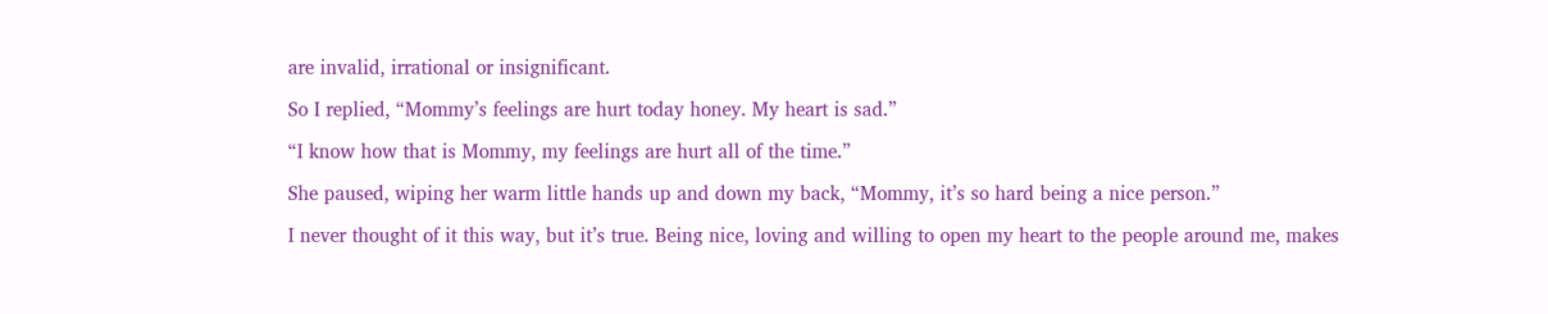are invalid, irrational or insignificant.

So I replied, “Mommy’s feelings are hurt today honey. My heart is sad.”

“I know how that is Mommy, my feelings are hurt all of the time.”

She paused, wiping her warm little hands up and down my back, “Mommy, it’s so hard being a nice person.”

I never thought of it this way, but it’s true. Being nice, loving and willing to open my heart to the people around me, makes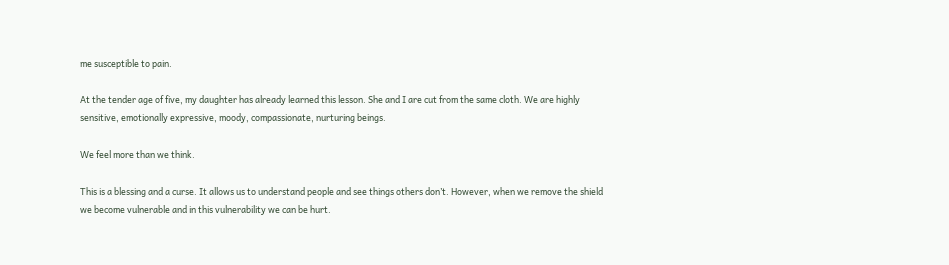me susceptible to pain.

At the tender age of five, my daughter has already learned this lesson. She and I are cut from the same cloth. We are highly sensitive, emotionally expressive, moody, compassionate, nurturing beings.

We feel more than we think.

This is a blessing and a curse. It allows us to understand people and see things others don’t. However, when we remove the shield we become vulnerable and in this vulnerability we can be hurt.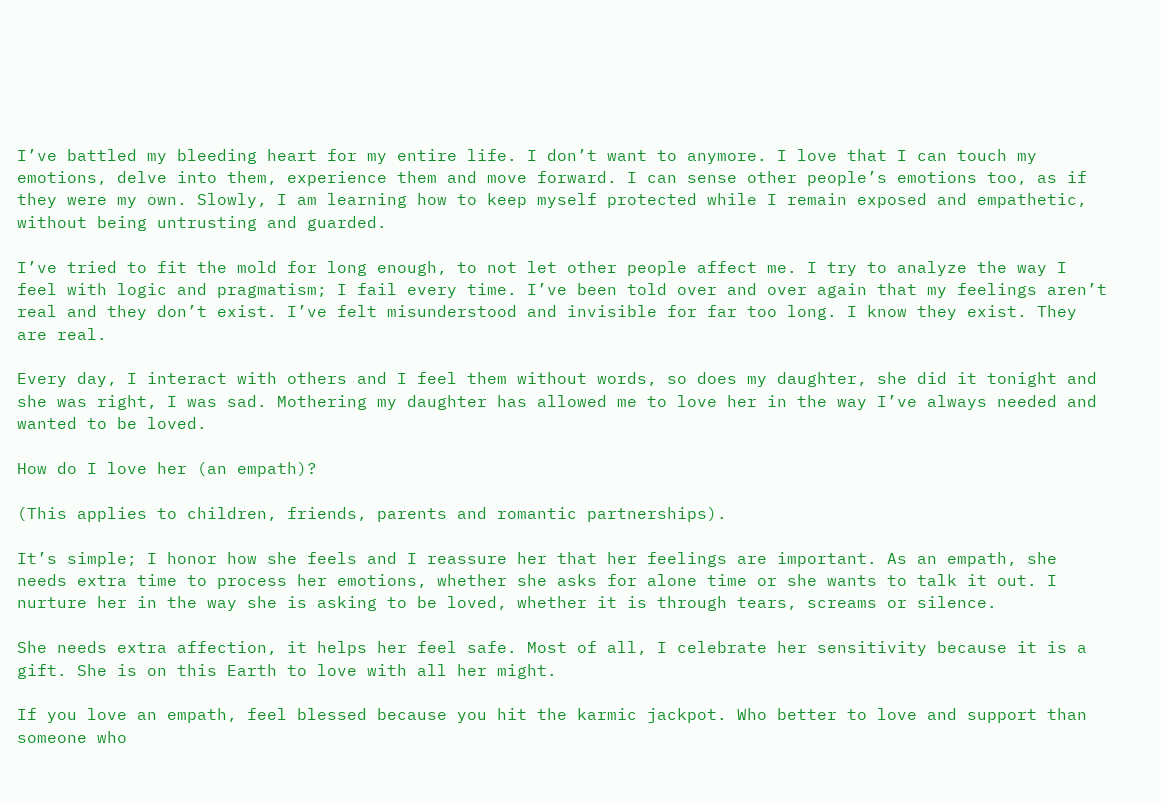I’ve battled my bleeding heart for my entire life. I don’t want to anymore. I love that I can touch my emotions, delve into them, experience them and move forward. I can sense other people’s emotions too, as if they were my own. Slowly, I am learning how to keep myself protected while I remain exposed and empathetic, without being untrusting and guarded.

I’ve tried to fit the mold for long enough, to not let other people affect me. I try to analyze the way I feel with logic and pragmatism; I fail every time. I’ve been told over and over again that my feelings aren’t real and they don’t exist. I’ve felt misunderstood and invisible for far too long. I know they exist. They are real.

Every day, I interact with others and I feel them without words, so does my daughter, she did it tonight and she was right, I was sad. Mothering my daughter has allowed me to love her in the way I’ve always needed and wanted to be loved.

How do I love her (an empath)?

(This applies to children, friends, parents and romantic partnerships).

It’s simple; I honor how she feels and I reassure her that her feelings are important. As an empath, she needs extra time to process her emotions, whether she asks for alone time or she wants to talk it out. I nurture her in the way she is asking to be loved, whether it is through tears, screams or silence.

She needs extra affection, it helps her feel safe. Most of all, I celebrate her sensitivity because it is a gift. She is on this Earth to love with all her might.

If you love an empath, feel blessed because you hit the karmic jackpot. Who better to love and support than someone who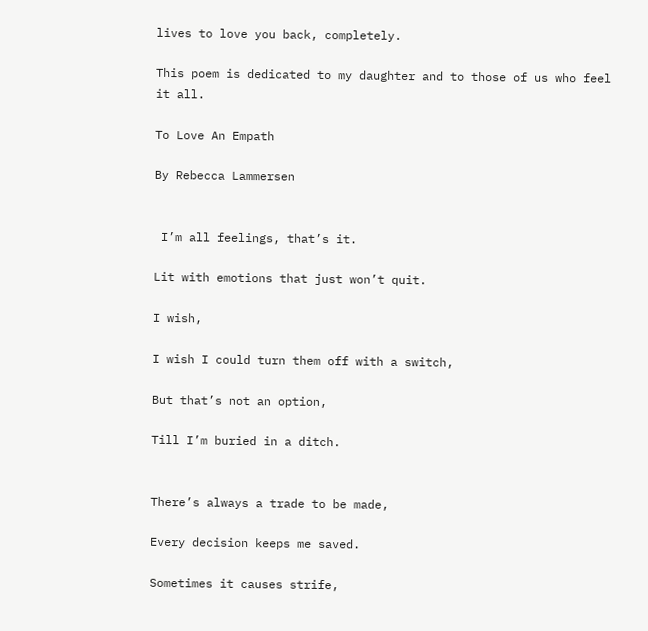lives to love you back, completely.

This poem is dedicated to my daughter and to those of us who feel it all.

To Love An Empath

By Rebecca Lammersen


 I’m all feelings, that’s it.

Lit with emotions that just won’t quit.

I wish,

I wish I could turn them off with a switch,

But that’s not an option,

Till I’m buried in a ditch.


There’s always a trade to be made,

Every decision keeps me saved.

Sometimes it causes strife,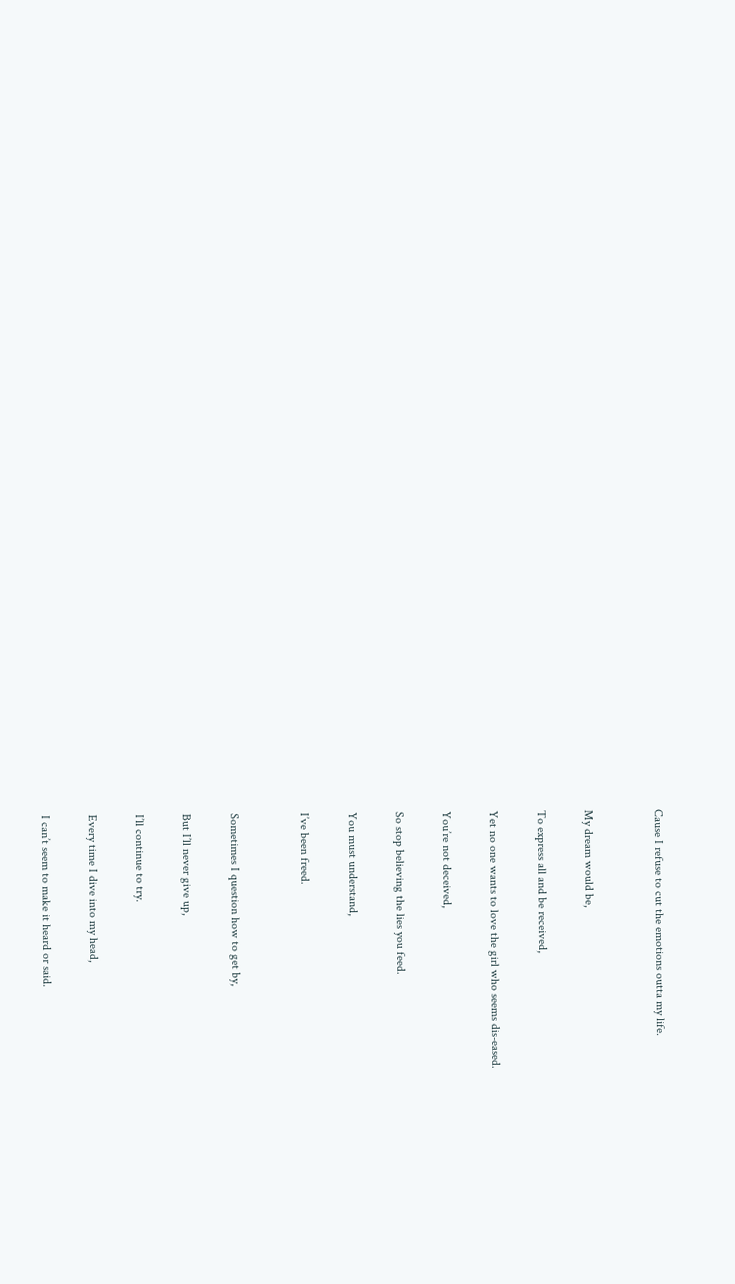Cause I refuse to cut the emotions outta my life.


My dream would be,

To express all and be received,

Yet no one wants to love the girl who seems dis-eased.

You’re not deceived,

So stop believing the lies you feed.

You must understand,

I’ve been freed.


Sometimes I question how to get by,

But I’ll never give up,

I’ll continue to try.

Every time I dive into my head,

I can’t seem to make it heard or said.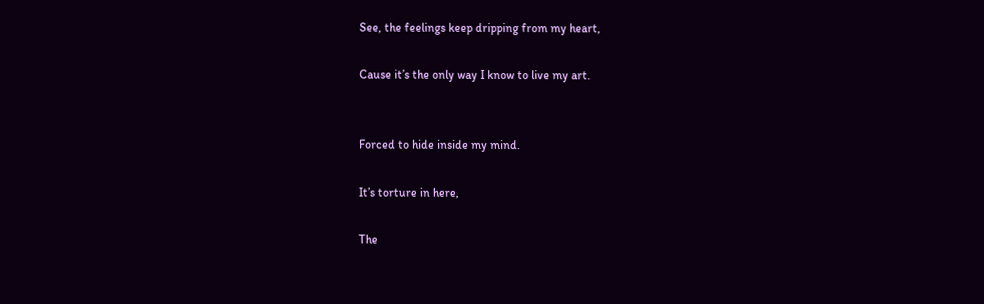See, the feelings keep dripping from my heart,

Cause it’s the only way I know to live my art.


Forced to hide inside my mind.

It’s torture in here,

The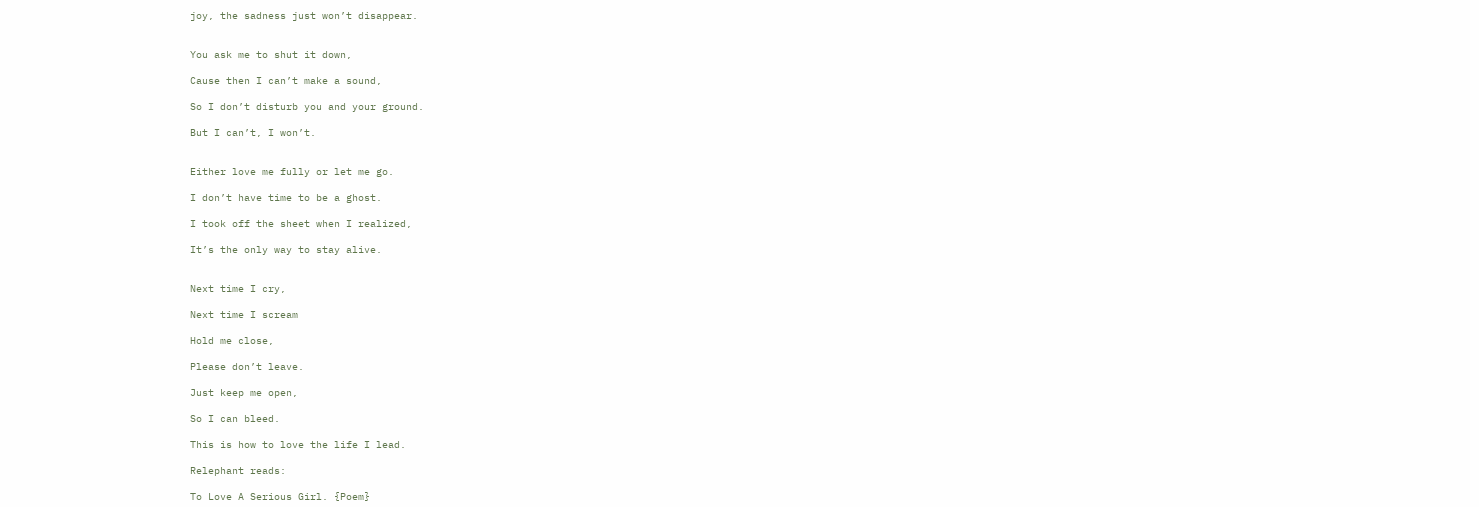joy, the sadness just won’t disappear.


You ask me to shut it down,

Cause then I can’t make a sound,

So I don’t disturb you and your ground.

But I can’t, I won’t.


Either love me fully or let me go.

I don’t have time to be a ghost.

I took off the sheet when I realized,

It’s the only way to stay alive.


Next time I cry,

Next time I scream

Hold me close,

Please don’t leave.

Just keep me open,

So I can bleed.

This is how to love the life I lead.

Relephant reads:

To Love A Serious Girl. {Poem}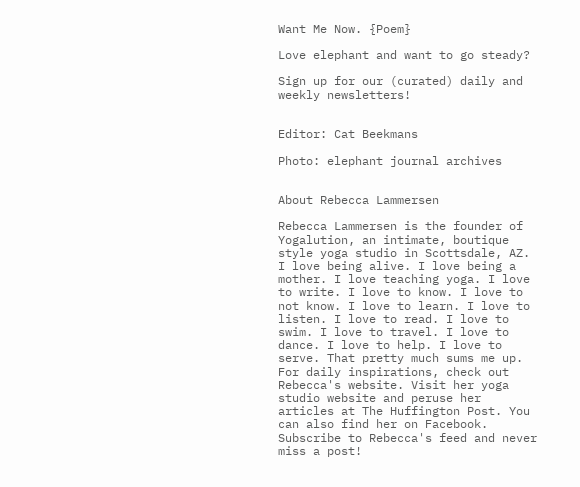Want Me Now. {Poem}

Love elephant and want to go steady?

Sign up for our (curated) daily and weekly newsletters!


Editor: Cat Beekmans

Photo: elephant journal archives


About Rebecca Lammersen

Rebecca Lammersen is the founder of Yogalution, an intimate, boutique style yoga studio in Scottsdale, AZ. I love being alive. I love being a mother. I love teaching yoga. I love to write. I love to know. I love to not know. I love to learn. I love to listen. I love to read. I love to swim. I love to travel. I love to dance. I love to help. I love to serve. That pretty much sums me up. For daily inspirations, check out Rebecca's website. Visit her yoga studio website and peruse her articles at The Huffington Post. You can also find her on Facebook. Subscribe to Rebecca's feed and never miss a post!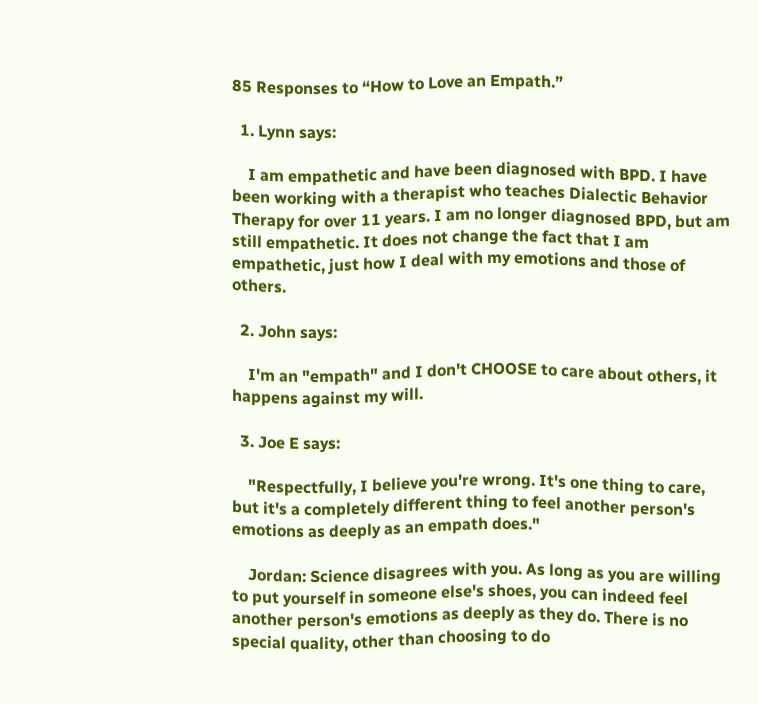85 Responses to “How to Love an Empath.”

  1. Lynn says:

    I am empathetic and have been diagnosed with BPD. I have been working with a therapist who teaches Dialectic Behavior Therapy for over 11 years. I am no longer diagnosed BPD, but am still empathetic. It does not change the fact that I am empathetic, just how I deal with my emotions and those of others.

  2. John says:

    I'm an "empath" and I don't CHOOSE to care about others, it happens against my will.

  3. Joe E says:

    "Respectfully, I believe you're wrong. It's one thing to care, but it's a completely different thing to feel another person's emotions as deeply as an empath does."

    Jordan: Science disagrees with you. As long as you are willing to put yourself in someone else's shoes, you can indeed feel another person's emotions as deeply as they do. There is no special quality, other than choosing to do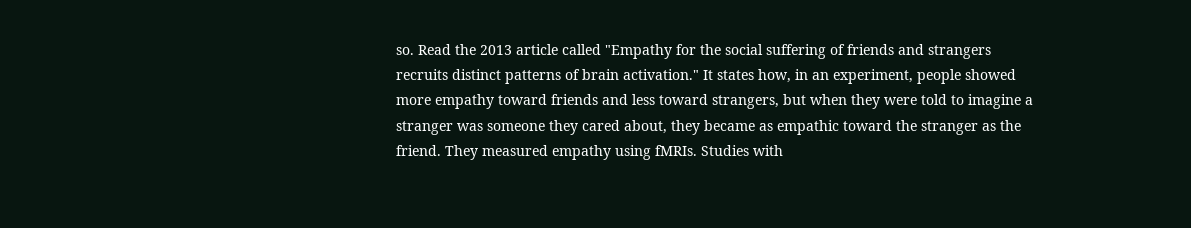so. Read the 2013 article called "Empathy for the social suffering of friends and strangers recruits distinct patterns of brain activation." It states how, in an experiment, people showed more empathy toward friends and less toward strangers, but when they were told to imagine a stranger was someone they cared about, they became as empathic toward the stranger as the friend. They measured empathy using fMRIs. Studies with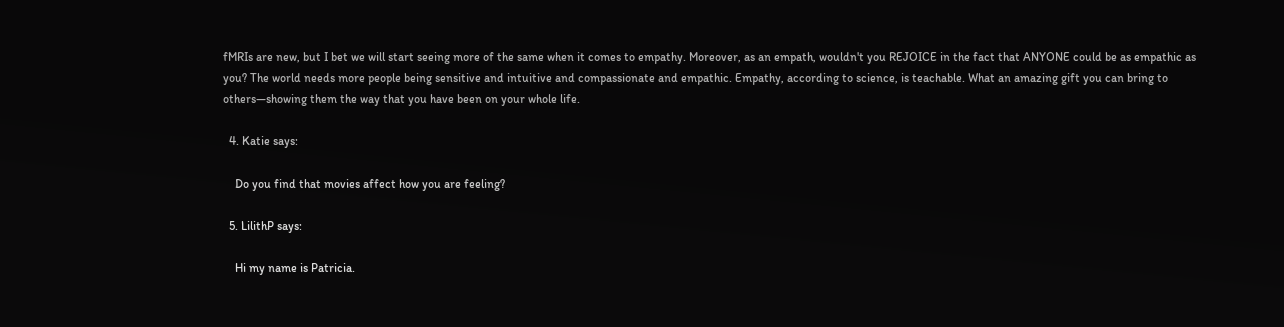fMRIs are new, but I bet we will start seeing more of the same when it comes to empathy. Moreover, as an empath, wouldn't you REJOICE in the fact that ANYONE could be as empathic as you? The world needs more people being sensitive and intuitive and compassionate and empathic. Empathy, according to science, is teachable. What an amazing gift you can bring to others—showing them the way that you have been on your whole life.

  4. Katie says:

    Do you find that movies affect how you are feeling?

  5. LilithP says:

    Hi my name is Patricia.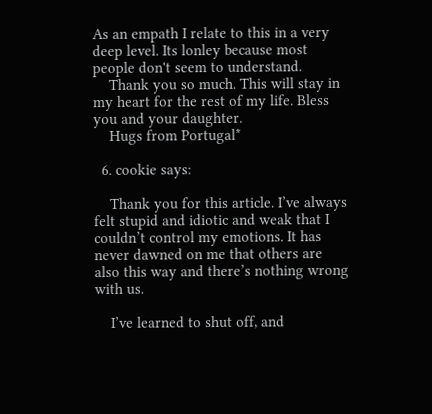As an empath I relate to this in a very deep level. Its lonley because most people don't seem to understand.
    Thank you so much. This will stay in my heart for the rest of my life. Bless you and your daughter.
    Hugs from Portugal*

  6. cookie says:

    Thank you for this article. I’ve always felt stupid and idiotic and weak that I couldn’t control my emotions. It has never dawned on me that others are also this way and there’s nothing wrong with us.

    I’ve learned to shut off, and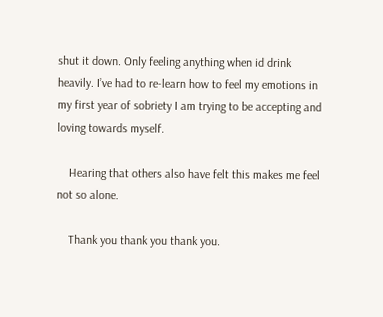shut it down. Only feeling anything when id drink heavily. I’ve had to re-learn how to feel my emotions in my first year of sobriety I am trying to be accepting and loving towards myself.

    Hearing that others also have felt this makes me feel not so alone.

    Thank you thank you thank you.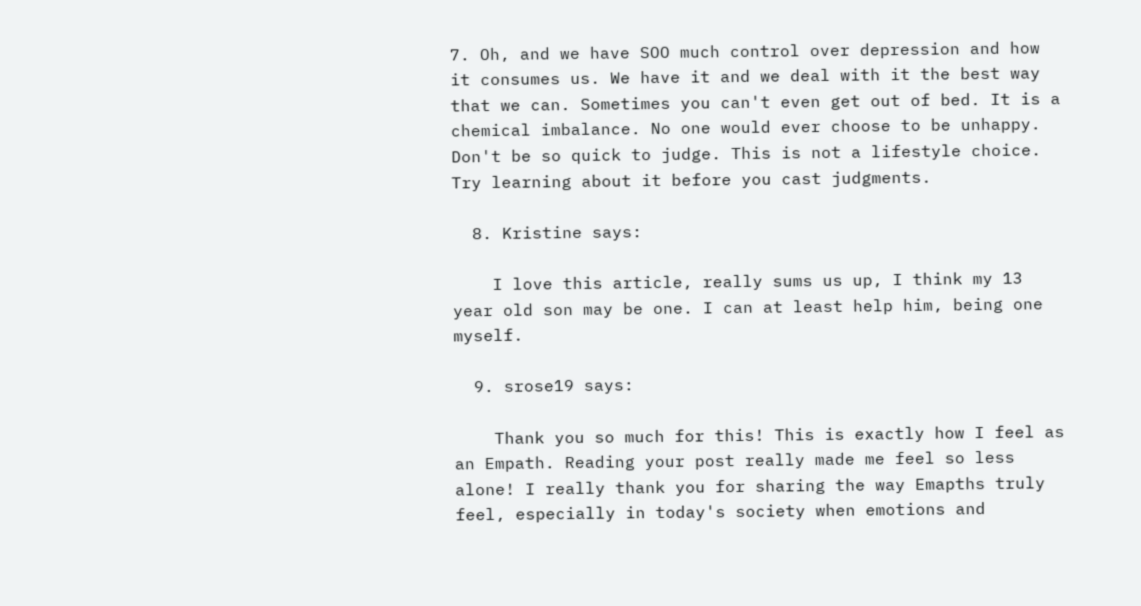7. Oh, and we have SOO much control over depression and how it consumes us. We have it and we deal with it the best way that we can. Sometimes you can't even get out of bed. It is a chemical imbalance. No one would ever choose to be unhappy. Don't be so quick to judge. This is not a lifestyle choice. Try learning about it before you cast judgments.

  8. Kristine says:

    I love this article, really sums us up, I think my 13 year old son may be one. I can at least help him, being one myself.

  9. srose19 says:

    Thank you so much for this! This is exactly how I feel as an Empath. Reading your post really made me feel so less alone! I really thank you for sharing the way Emapths truly feel, especially in today's society when emotions and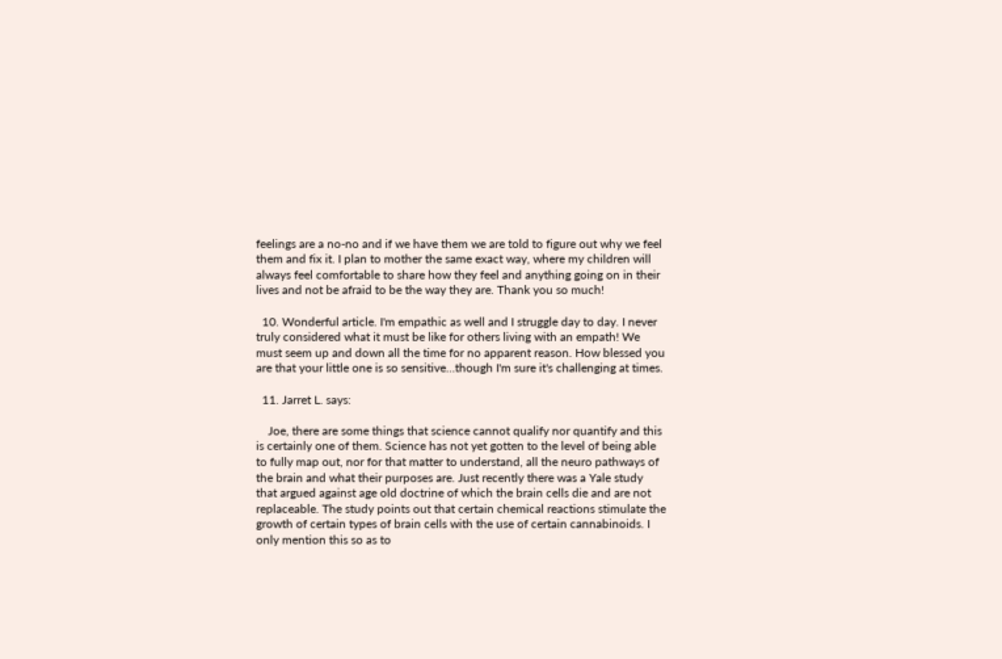feelings are a no-no and if we have them we are told to figure out why we feel them and fix it. I plan to mother the same exact way, where my children will always feel comfortable to share how they feel and anything going on in their lives and not be afraid to be the way they are. Thank you so much!

  10. Wonderful article. I'm empathic as well and I struggle day to day. I never truly considered what it must be like for others living with an empath! We must seem up and down all the time for no apparent reason. How blessed you are that your little one is so sensitive…though I'm sure it's challenging at times.

  11. Jarret L. says:

    Joe, there are some things that science cannot qualify nor quantify and this is certainly one of them. Science has not yet gotten to the level of being able to fully map out, nor for that matter to understand, all the neuro pathways of the brain and what their purposes are. Just recently there was a Yale study that argued against age old doctrine of which the brain cells die and are not replaceable. The study points out that certain chemical reactions stimulate the growth of certain types of brain cells with the use of certain cannabinoids. I only mention this so as to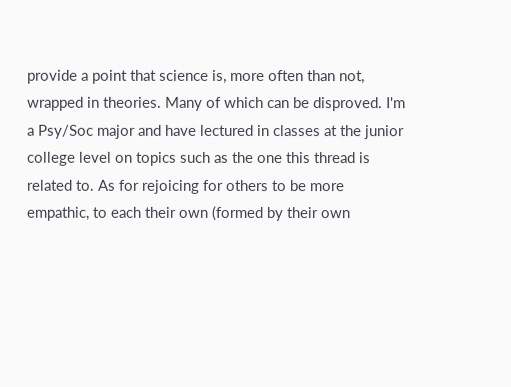provide a point that science is, more often than not, wrapped in theories. Many of which can be disproved. I'm a Psy/Soc major and have lectured in classes at the junior college level on topics such as the one this thread is related to. As for rejoicing for others to be more empathic, to each their own (formed by their own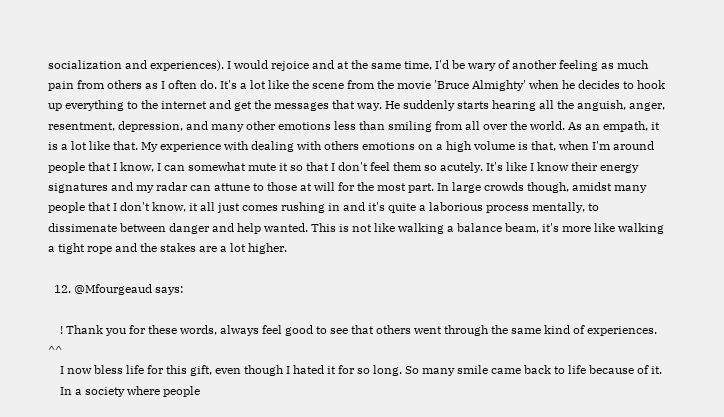socialization and experiences). I would rejoice and at the same time, I'd be wary of another feeling as much pain from others as I often do. It's a lot like the scene from the movie 'Bruce Almighty' when he decides to hook up everything to the internet and get the messages that way. He suddenly starts hearing all the anguish, anger, resentment, depression, and many other emotions less than smiling from all over the world. As an empath, it is a lot like that. My experience with dealing with others emotions on a high volume is that, when I'm around people that I know, I can somewhat mute it so that I don't feel them so acutely. It's like I know their energy signatures and my radar can attune to those at will for the most part. In large crowds though, amidst many people that I don't know, it all just comes rushing in and it's quite a laborious process mentally, to dissimenate between danger and help wanted. This is not like walking a balance beam, it's more like walking a tight rope and the stakes are a lot higher.

  12. @Mfourgeaud says:

    ! Thank you for these words, always feel good to see that others went through the same kind of experiences. ^^
    I now bless life for this gift, even though I hated it for so long. So many smile came back to life because of it.
    In a society where people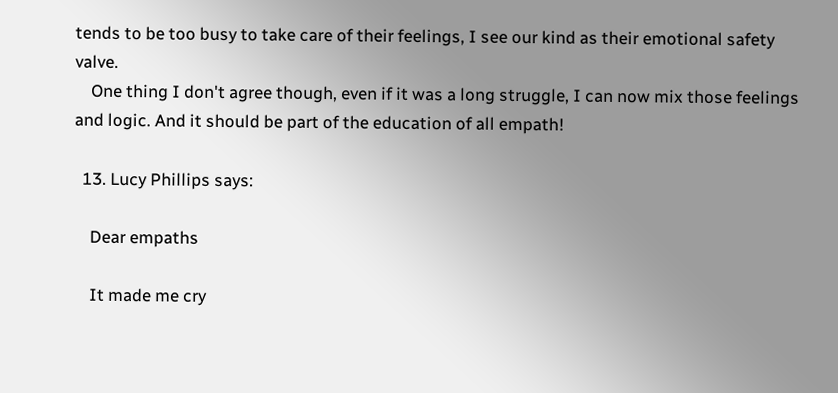tends to be too busy to take care of their feelings, I see our kind as their emotional safety valve.
    One thing I don't agree though, even if it was a long struggle, I can now mix those feelings and logic. And it should be part of the education of all empath!

  13. Lucy Phillips says:

    Dear empaths

    It made me cry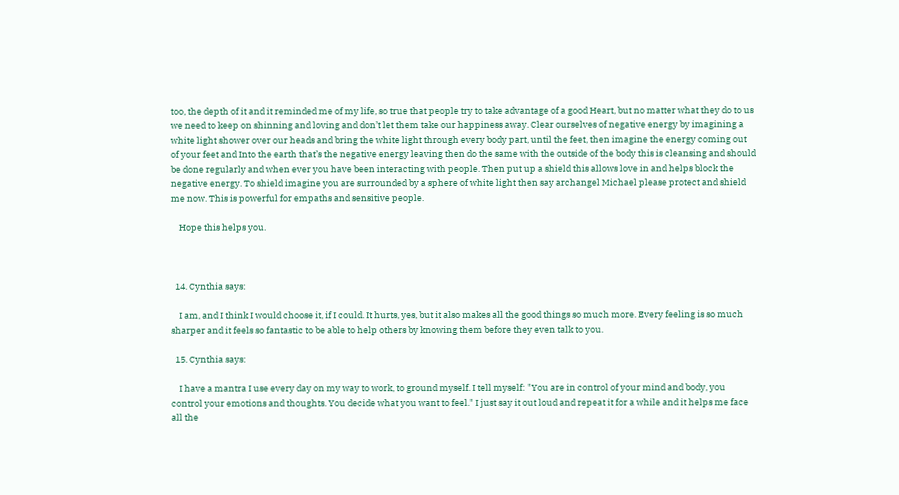too, the depth of it and it reminded me of my life, so true that people try to take advantage of a good Heart, but no matter what they do to us we need to keep on shinning and loving and don’t let them take our happiness away. Clear ourselves of negative energy by imagining a white light shower over our heads and bring the white light through every body part, until the feet, then imagine the energy coming out of your feet and Into the earth that’s the negative energy leaving then do the same with the outside of the body this is cleansing and should be done regularly and when ever you have been interacting with people. Then put up a shield this allows love in and helps block the negative energy. To shield imagine you are surrounded by a sphere of white light then say archangel Michael please protect and shield me now. This is powerful for empaths and sensitive people.

    Hope this helps you.



  14. Cynthia says:

    I am, and I think I would choose it, if I could. It hurts, yes, but it also makes all the good things so much more. Every feeling is so much sharper and it feels so fantastic to be able to help others by knowing them before they even talk to you.

  15. Cynthia says:

    I have a mantra I use every day on my way to work, to ground myself. I tell myself: "You are in control of your mind and body, you control your emotions and thoughts. You decide what you want to feel." I just say it out loud and repeat it for a while and it helps me face all the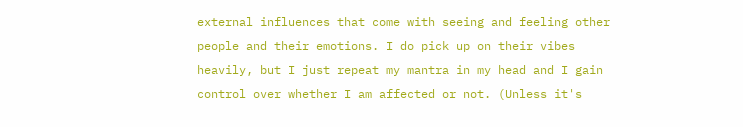external influences that come with seeing and feeling other people and their emotions. I do pick up on their vibes heavily, but I just repeat my mantra in my head and I gain control over whether I am affected or not. (Unless it's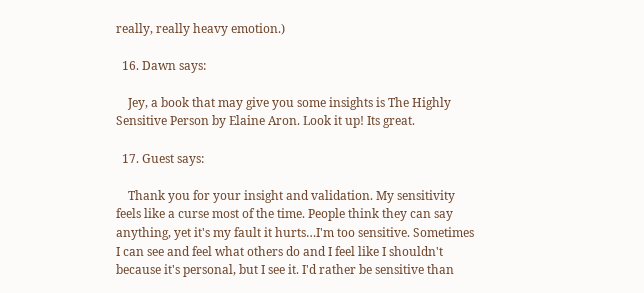really, really heavy emotion.)

  16. Dawn says:

    Jey, a book that may give you some insights is The Highly Sensitive Person by Elaine Aron. Look it up! Its great.

  17. Guest says:

    Thank you for your insight and validation. My sensitivity feels like a curse most of the time. People think they can say anything, yet it's my fault it hurts…I'm too sensitive. Sometimes I can see and feel what others do and I feel like I shouldn't because it's personal, but I see it. I'd rather be sensitive than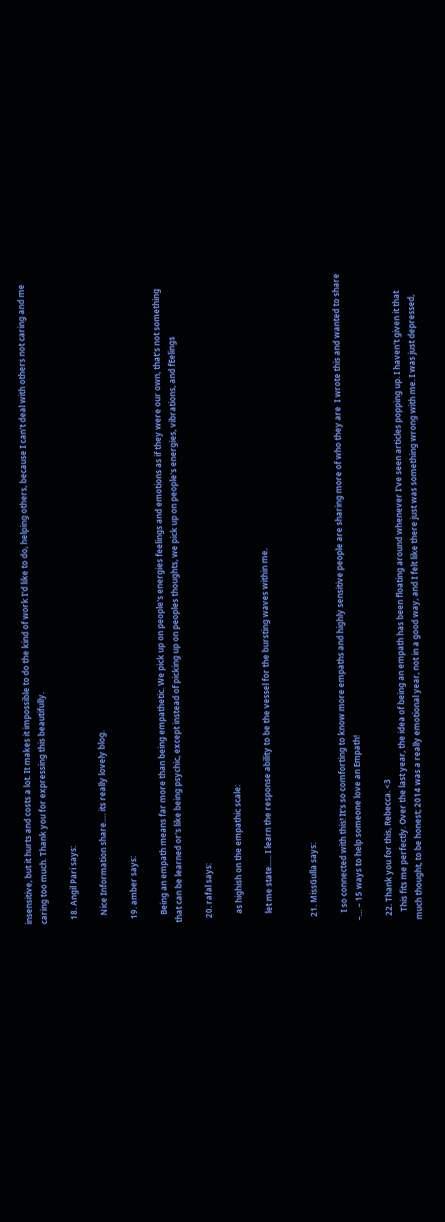insensitive, but it hurts and costs a lot. It makes it impossible to do the kind of work I'd like to do, helping others, because I can't deal with others not caring and me caring too much. Thank you for expressing this beautifully.

  18. Angil Pari says:

    Nice Information share…. its really lovely blog.

  19. amber says:

    Being an empath means far more than being empathetic. We pick up on people's energies feelings and emotions as if they were our own, that's not something that can be learned or's like being psychic, except instead of picking up on peoples thoughts, we pick up on people's energies, vibrations, and fEelings

  20. rafal says:

    as highish on the empathic scale:

    let me state….. I learn the response ability to be the vessel for the bursting waves within me.


  21. MissGulla says:

    I so connected with this! It's so comforting to know more empaths and highly sensitive people are sharing more of who they are  I wrote this and wanted to share –… – 15 ways to help someone love an Empath!

  22. Thank you for this, Rebecca. <3
    This fits me perfectly. Over the last year, the idea of being an empath has been floating around whenever I've seen articles popping up. I haven't given it that much thought, to be honest; 2014 was a really emotional year, not in a good way, and I felt like there just was something wrong with me. I was just depressed,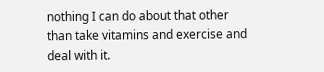nothing I can do about that other than take vitamins and exercise and deal with it.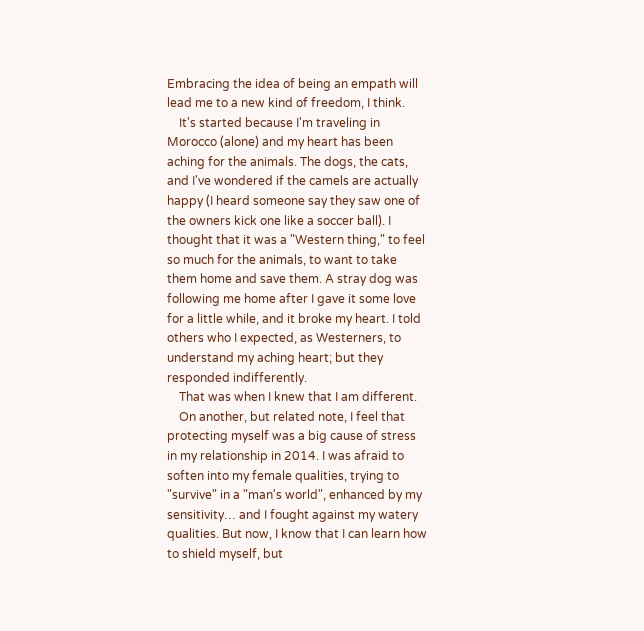Embracing the idea of being an empath will lead me to a new kind of freedom, I think.
    It's started because I'm traveling in Morocco (alone) and my heart has been aching for the animals. The dogs, the cats, and I've wondered if the camels are actually happy (I heard someone say they saw one of the owners kick one like a soccer ball). I thought that it was a "Western thing," to feel so much for the animals, to want to take them home and save them. A stray dog was following me home after I gave it some love for a little while, and it broke my heart. I told others who I expected, as Westerners, to understand my aching heart; but they responded indifferently.
    That was when I knew that I am different.
    On another, but related note, I feel that protecting myself was a big cause of stress in my relationship in 2014. I was afraid to soften into my female qualities, trying to "survive" in a "man's world", enhanced by my sensitivity… and I fought against my watery qualities. But now, I know that I can learn how to shield myself, but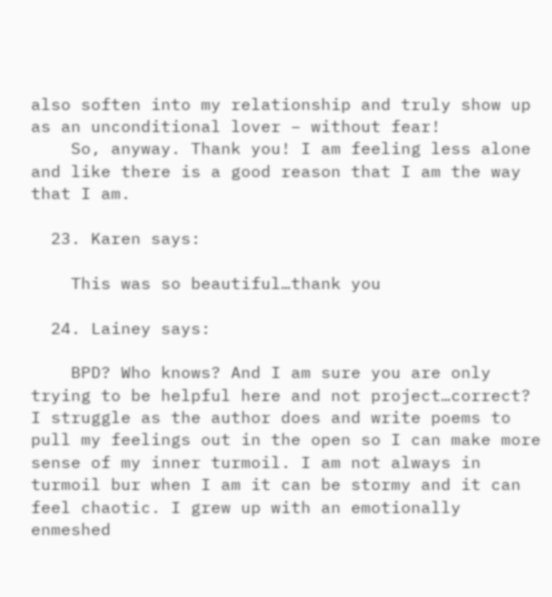also soften into my relationship and truly show up as an unconditional lover – without fear!
    So, anyway. Thank you! I am feeling less alone and like there is a good reason that I am the way that I am.

  23. Karen says:

    This was so beautiful…thank you

  24. Lainey says:

    BPD? Who knows? And I am sure you are only trying to be helpful here and not project…correct? I struggle as the author does and write poems to pull my feelings out in the open so I can make more sense of my inner turmoil. I am not always in turmoil bur when I am it can be stormy and it can feel chaotic. I grew up with an emotionally enmeshed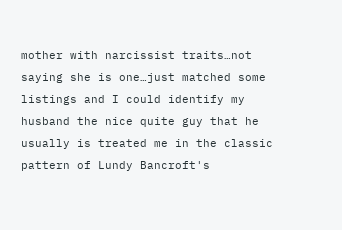mother with narcissist traits…not saying she is one…just matched some listings and I could identify my husband the nice quite guy that he usually is treated me in the classic pattern of Lundy Bancroft's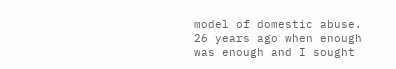model of domestic abuse. 26 years ago when enough was enough and I sought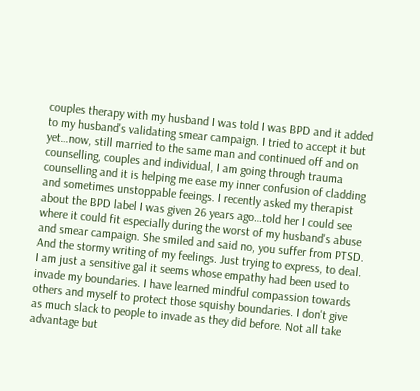couples therapy with my husband I was told I was BPD and it added to my husband's validating smear campaign. I tried to accept it but yet…now, still married to the same man and continued off and on counselling, couples and individual, I am going through trauma counselling and it is helping me ease my inner confusion of cladding and sometimes unstoppable feeings. I recently asked my therapist about the BPD label I was given 26 years ago…told her I could see where it could fit especially during the worst of my husband's abuse and smear campaign. She smiled and said no, you suffer from PTSD. And the stormy writing of my feelings. Just trying to express, to deal. I am just a sensitive gal it seems whose empathy had been used to invade my boundaries. I have learned mindful compassion towards others and myself to protect those squishy boundaries. I don't give as much slack to people to invade as they did before. Not all take advantage but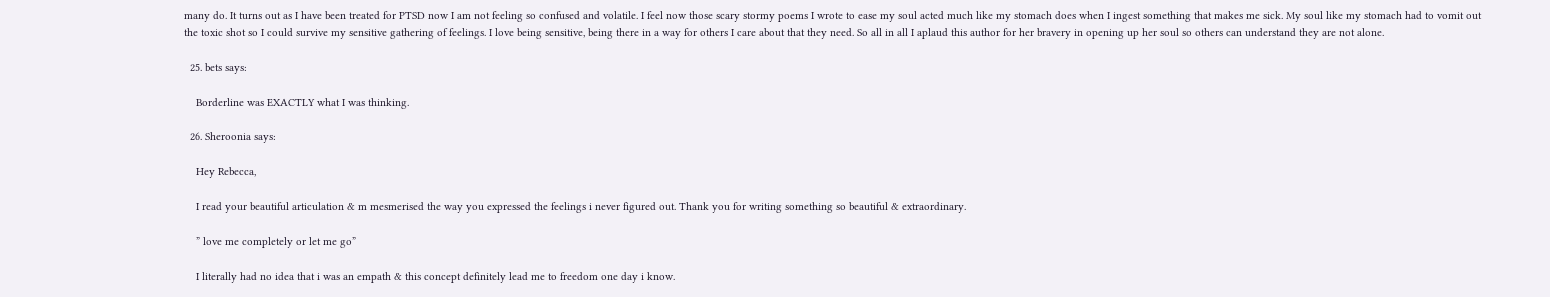many do. It turns out as I have been treated for PTSD now I am not feeling so confused and volatile. I feel now those scary stormy poems I wrote to ease my soul acted much like my stomach does when I ingest something that makes me sick. My soul like my stomach had to vomit out the toxic shot so I could survive my sensitive gathering of feelings. I love being sensitive, being there in a way for others I care about that they need. So all in all I aplaud this author for her bravery in opening up her soul so others can understand they are not alone.

  25. bets says:

    Borderline was EXACTLY what I was thinking.

  26. Sheroonia says:

    Hey Rebecca,

    I read your beautiful articulation & m mesmerised the way you expressed the feelings i never figured out. Thank you for writing something so beautiful & extraordinary.

    ” love me completely or let me go”

    I literally had no idea that i was an empath & this concept definitely lead me to freedom one day i know.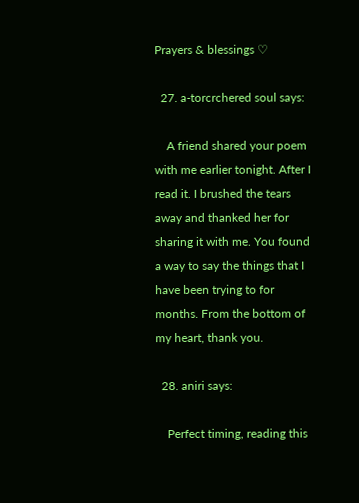Prayers & blessings ♡

  27. a-torcrchered soul says:

    A friend shared your poem with me earlier tonight. After I read it. I brushed the tears away and thanked her for sharing it with me. You found a way to say the things that I have been trying to for months. From the bottom of my heart, thank you.

  28. aniri says:

    Perfect timing, reading this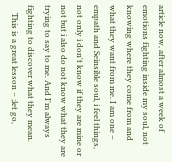article now, after almost a week of emotions fighting inside my soul, not knowing where they come from and what they want from me. I am one – empath and Seinsible soul, i feel things, not only i don't know if they are mine or not but i also do not know what they are trying to say to me. And I'm always fighting to discover what they mean.
    This is a great lesson – ;let go,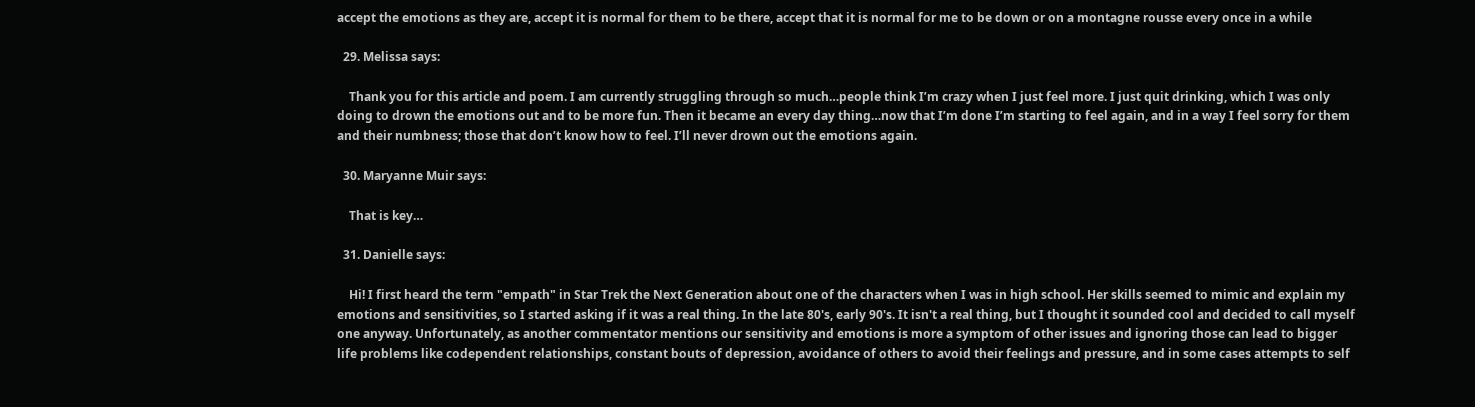accept the emotions as they are, accept it is normal for them to be there, accept that it is normal for me to be down or on a montagne rousse every once in a while

  29. Melissa says:

    Thank you for this article and poem. I am currently struggling through so much…people think I’m crazy when I just feel more. I just quit drinking, which I was only doing to drown the emotions out and to be more fun. Then it became an every day thing…now that I’m done I’m starting to feel again, and in a way I feel sorry for them and their numbness; those that don’t know how to feel. I’ll never drown out the emotions again.

  30. Maryanne Muir says:

    That is key…

  31. Danielle says:

    Hi! I first heard the term "empath" in Star Trek the Next Generation about one of the characters when I was in high school. Her skills seemed to mimic and explain my emotions and sensitivities, so I started asking if it was a real thing. In the late 80's, early 90's. It isn't a real thing, but I thought it sounded cool and decided to call myself one anyway. Unfortunately, as another commentator mentions our sensitivity and emotions is more a symptom of other issues and ignoring those can lead to bigger life problems like codependent relationships, constant bouts of depression, avoidance of others to avoid their feelings and pressure, and in some cases attempts to self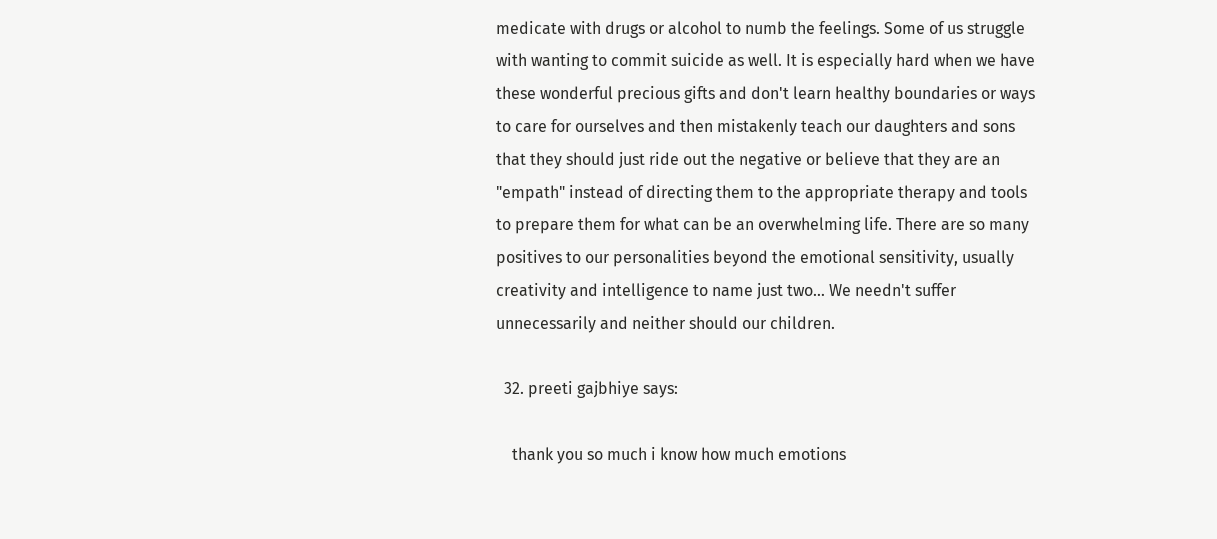medicate with drugs or alcohol to numb the feelings. Some of us struggle with wanting to commit suicide as well. It is especially hard when we have these wonderful precious gifts and don't learn healthy boundaries or ways to care for ourselves and then mistakenly teach our daughters and sons that they should just ride out the negative or believe that they are an "empath" instead of directing them to the appropriate therapy and tools to prepare them for what can be an overwhelming life. There are so many positives to our personalities beyond the emotional sensitivity, usually creativity and intelligence to name just two… We needn't suffer unnecessarily and neither should our children.

  32. preeti gajbhiye says:

    thank you so much i know how much emotions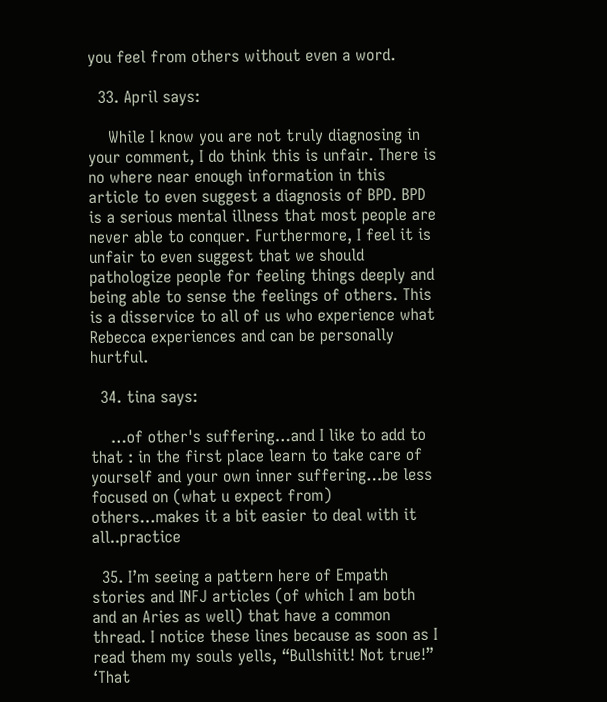you feel from others without even a word.

  33. April says:

    While I know you are not truly diagnosing in your comment, I do think this is unfair. There is no where near enough information in this article to even suggest a diagnosis of BPD. BPD is a serious mental illness that most people are never able to conquer. Furthermore, I feel it is unfair to even suggest that we should pathologize people for feeling things deeply and being able to sense the feelings of others. This is a disservice to all of us who experience what Rebecca experiences and can be personally hurtful.

  34. tina says:

    …of other's suffering…and I like to add to that : in the first place learn to take care of yourself and your own inner suffering…be less focused on (what u expect from) others…makes it a bit easier to deal with it all..practice

  35. I’m seeing a pattern here of Empath stories and INFJ articles (of which I am both and an Aries as well) that have a common thread. I notice these lines because as soon as I read them my souls yells, “Bullshiit! Not true!” ‘That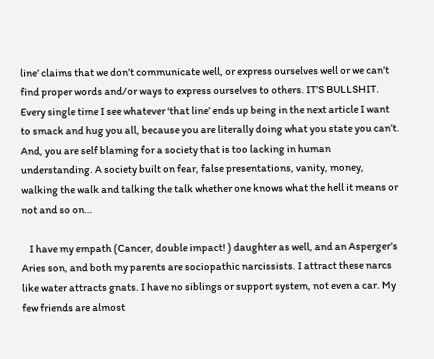line’ claims that we don’t communicate well, or express ourselves well or we can’t find proper words and/or ways to express ourselves to others. IT’S BULLSHIT. Every single time I see whatever ‘that line’ ends up being in the next article I want to smack and hug you all, because you are literally doing what you state you can’t. And, you are self blaming for a society that is too lacking in human understanding. A society built on fear, false presentations, vanity, money, walking the walk and talking the talk whether one knows what the hell it means or not and so on…

    I have my empath (Cancer, double impact! ) daughter as well, and an Asperger’s Aries son, and both my parents are sociopathic narcissists. I attract these narcs like water attracts gnats. I have no siblings or support system, not even a car. My few friends are almost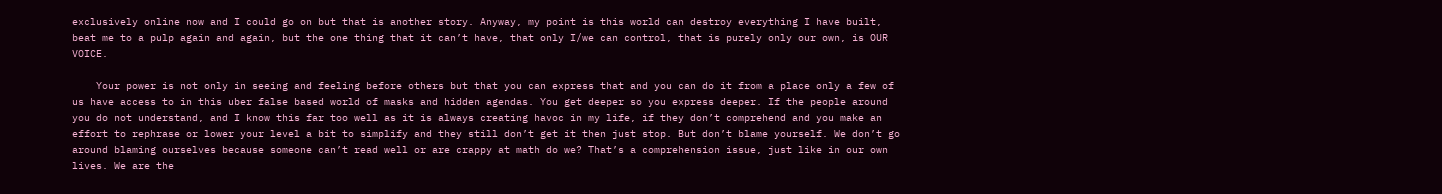exclusively online now and I could go on but that is another story. Anyway, my point is this world can destroy everything I have built, beat me to a pulp again and again, but the one thing that it can’t have, that only I/we can control, that is purely only our own, is OUR VOICE.

    Your power is not only in seeing and feeling before others but that you can express that and you can do it from a place only a few of us have access to in this uber false based world of masks and hidden agendas. You get deeper so you express deeper. If the people around you do not understand, and I know this far too well as it is always creating havoc in my life, if they don’t comprehend and you make an effort to rephrase or lower your level a bit to simplify and they still don’t get it then just stop. But don’t blame yourself. We don’t go around blaming ourselves because someone can’t read well or are crappy at math do we? That’s a comprehension issue, just like in our own lives. We are the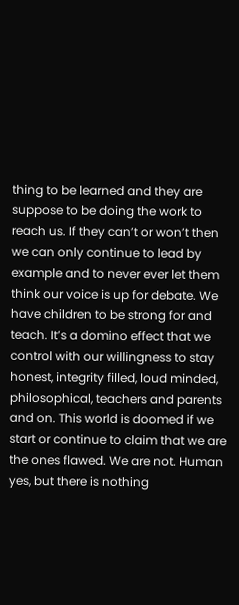thing to be learned and they are suppose to be doing the work to reach us. If they can’t or won’t then we can only continue to lead by example and to never ever let them think our voice is up for debate. We have children to be strong for and teach. It’s a domino effect that we control with our willingness to stay honest, integrity filled, loud minded, philosophical, teachers and parents and on. This world is doomed if we start or continue to claim that we are the ones flawed. We are not. Human yes, but there is nothing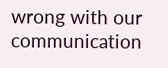wrong with our communication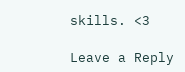skills. <3

Leave a Reply